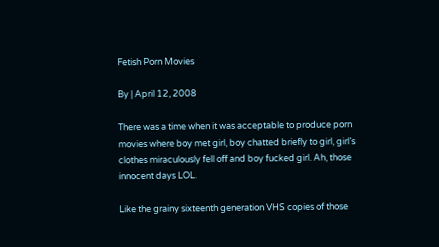Fetish Porn Movies

By | April 12, 2008

There was a time when it was acceptable to produce porn movies where boy met girl, boy chatted briefly to girl, girl’s clothes miraculously fell off and boy fucked girl. Ah, those innocent days LOL.

Like the grainy sixteenth generation VHS copies of those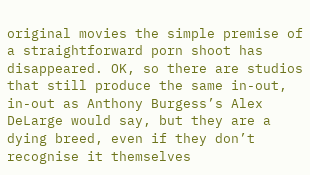original movies the simple premise of a straightforward porn shoot has disappeared. OK, so there are studios that still produce the same in-out, in-out as Anthony Burgess’s Alex DeLarge would say, but they are a dying breed, even if they don’t recognise it themselves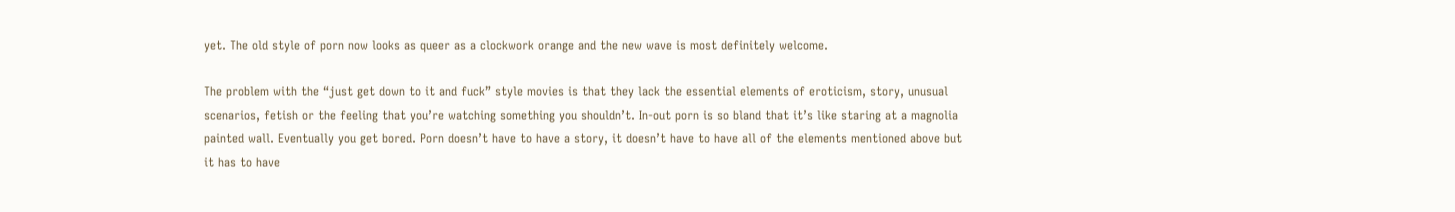yet. The old style of porn now looks as queer as a clockwork orange and the new wave is most definitely welcome.

The problem with the “just get down to it and fuck” style movies is that they lack the essential elements of eroticism, story, unusual scenarios, fetish or the feeling that you’re watching something you shouldn’t. In-out porn is so bland that it’s like staring at a magnolia painted wall. Eventually you get bored. Porn doesn’t have to have a story, it doesn’t have to have all of the elements mentioned above but it has to have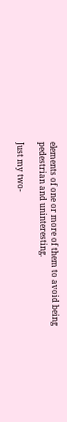elements of one or more of them to avoid being pedestrian and uninteresting.

Just my two-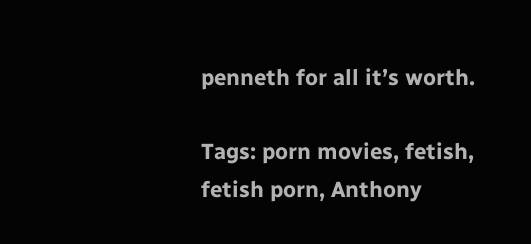penneth for all it’s worth.

Tags: porn movies, fetish, fetish porn, Anthony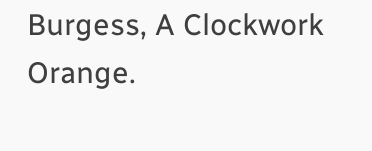Burgess, A Clockwork Orange.